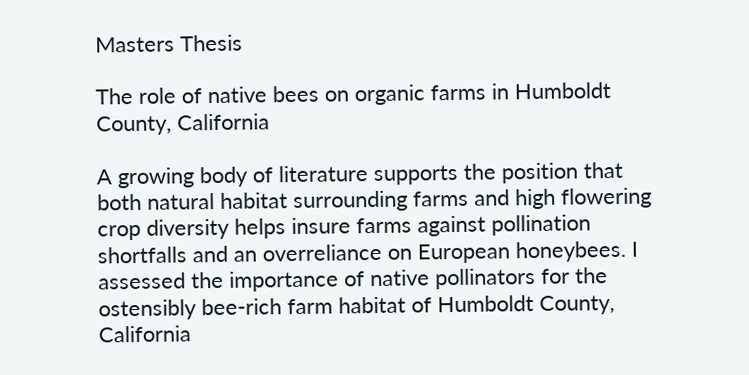Masters Thesis

The role of native bees on organic farms in Humboldt County, California

A growing body of literature supports the position that both natural habitat surrounding farms and high flowering crop diversity helps insure farms against pollination shortfalls and an overreliance on European honeybees. I assessed the importance of native pollinators for the ostensibly bee-rich farm habitat of Humboldt County, California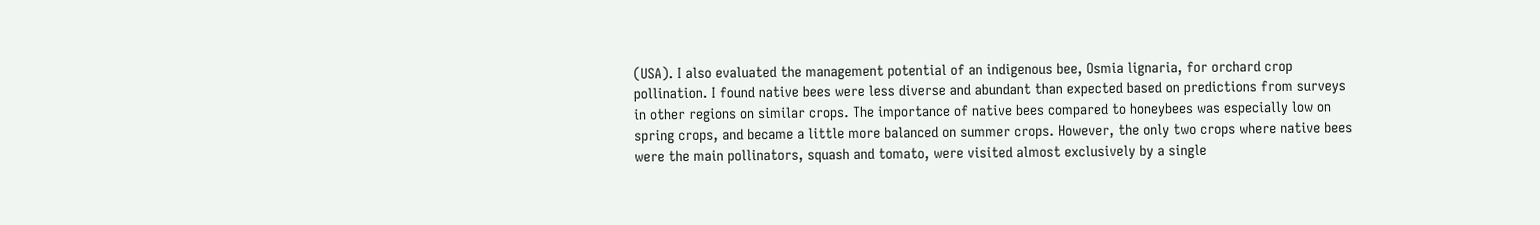(USA). I also evaluated the management potential of an indigenous bee, Osmia lignaria, for orchard crop pollination. I found native bees were less diverse and abundant than expected based on predictions from surveys in other regions on similar crops. The importance of native bees compared to honeybees was especially low on spring crops, and became a little more balanced on summer crops. However, the only two crops where native bees were the main pollinators, squash and tomato, were visited almost exclusively by a single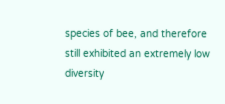species of bee, and therefore still exhibited an extremely low diversity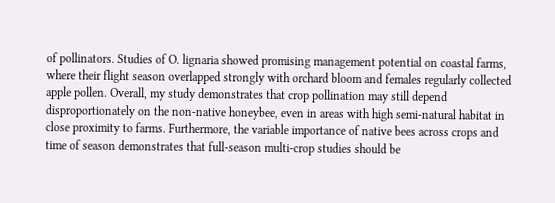of pollinators. Studies of O. lignaria showed promising management potential on coastal farms, where their flight season overlapped strongly with orchard bloom and females regularly collected apple pollen. Overall, my study demonstrates that crop pollination may still depend disproportionately on the non-native honeybee, even in areas with high semi-natural habitat in close proximity to farms. Furthermore, the variable importance of native bees across crops and time of season demonstrates that full-season multi-crop studies should be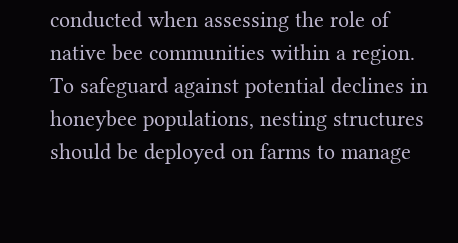conducted when assessing the role of native bee communities within a region. To safeguard against potential declines in honeybee populations, nesting structures should be deployed on farms to manage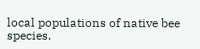local populations of native bee species.